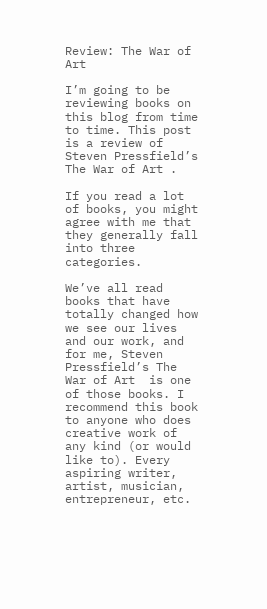Review: The War of Art

I’m going to be reviewing books on this blog from time to time. This post is a review of Steven Pressfield’s The War of Art .

If you read a lot of books, you might agree with me that they generally fall into three categories.

We’ve all read books that have totally changed how we see our lives and our work, and for me, Steven Pressfield’s The War of Art  is one of those books. I recommend this book to anyone who does creative work of any kind (or would like to). Every aspiring writer, artist, musician, entrepreneur, etc.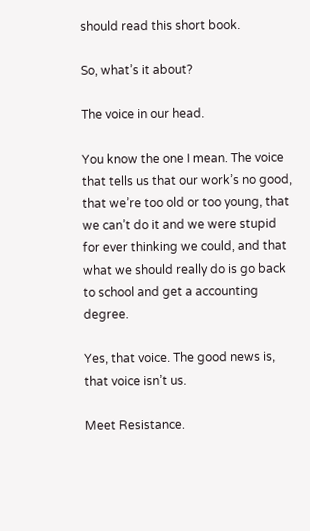should read this short book.

So, what’s it about?

The voice in our head.

You know the one I mean. The voice that tells us that our work’s no good, that we’re too old or too young, that we can’t do it and we were stupid for ever thinking we could, and that what we should really do is go back to school and get a accounting degree.

Yes, that voice. The good news is, that voice isn’t us.

Meet Resistance.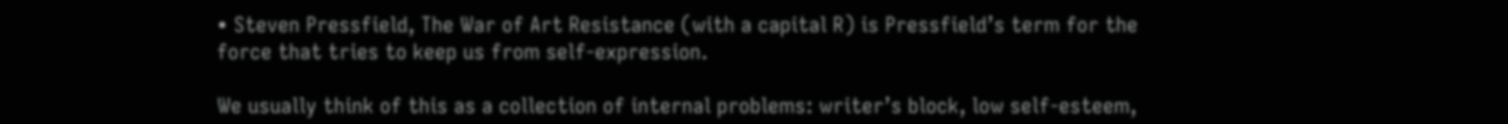• Steven Pressfield, The War of Art Resistance (with a capital R) is Pressfield’s term for the force that tries to keep us from self-expression.

We usually think of this as a collection of internal problems: writer’s block, low self-esteem,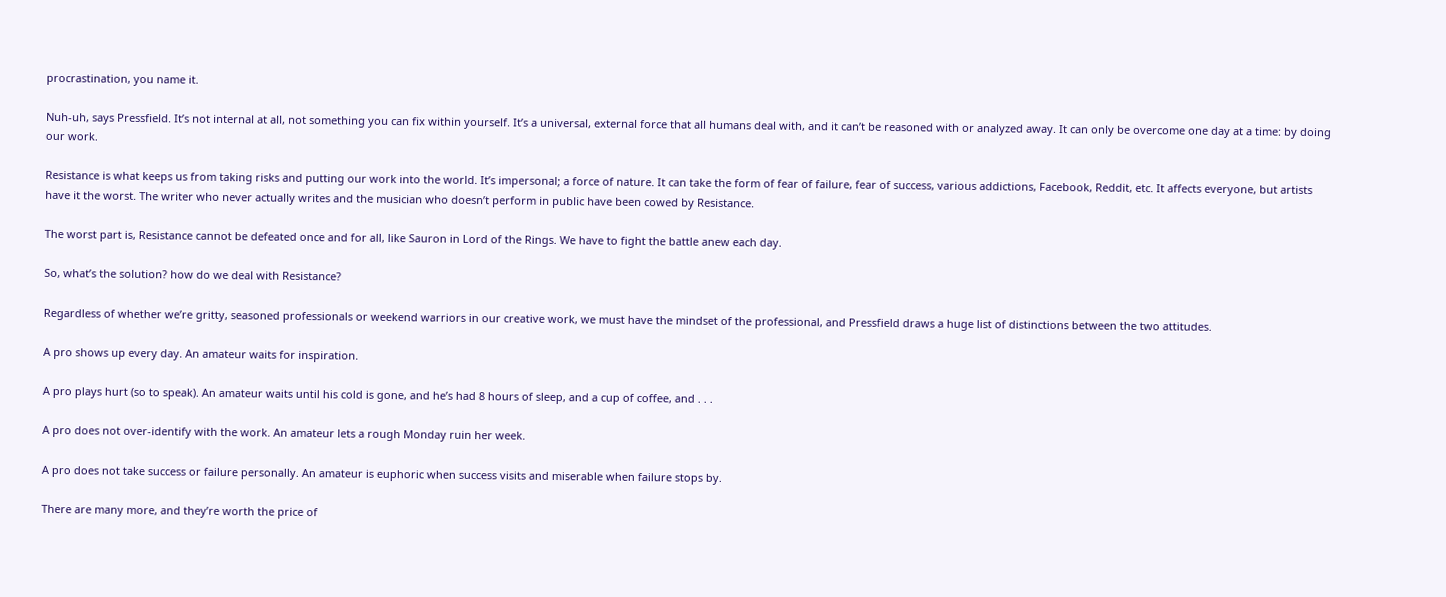procrastination, you name it.

Nuh-uh, says Pressfield. It’s not internal at all, not something you can fix within yourself. It’s a universal, external force that all humans deal with, and it can’t be reasoned with or analyzed away. It can only be overcome one day at a time: by doing our work.

Resistance is what keeps us from taking risks and putting our work into the world. It’s impersonal; a force of nature. It can take the form of fear of failure, fear of success, various addictions, Facebook, Reddit, etc. It affects everyone, but artists have it the worst. The writer who never actually writes and the musician who doesn’t perform in public have been cowed by Resistance.

The worst part is, Resistance cannot be defeated once and for all, like Sauron in Lord of the Rings. We have to fight the battle anew each day.

So, what’s the solution? how do we deal with Resistance?

Regardless of whether we’re gritty, seasoned professionals or weekend warriors in our creative work, we must have the mindset of the professional, and Pressfield draws a huge list of distinctions between the two attitudes.

A pro shows up every day. An amateur waits for inspiration.

A pro plays hurt (so to speak). An amateur waits until his cold is gone, and he’s had 8 hours of sleep, and a cup of coffee, and . . .

A pro does not over-identify with the work. An amateur lets a rough Monday ruin her week.

A pro does not take success or failure personally. An amateur is euphoric when success visits and miserable when failure stops by.

There are many more, and they’re worth the price of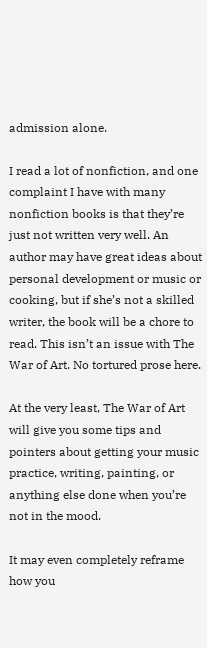admission alone.

I read a lot of nonfiction, and one complaint I have with many nonfiction books is that they’re just not written very well. An author may have great ideas about personal development or music or cooking, but if she’s not a skilled writer, the book will be a chore to read. This isn’t an issue with The War of Art. No tortured prose here.

At the very least, The War of Art will give you some tips and pointers about getting your music practice, writing, painting, or anything else done when you’re not in the mood.

It may even completely reframe how you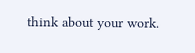think about your work.